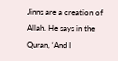Jinns are a creation of Allah. He says in the Quran, ‘And I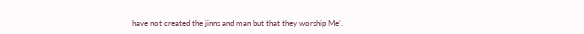have not created the jinns and man but that they worship Me’.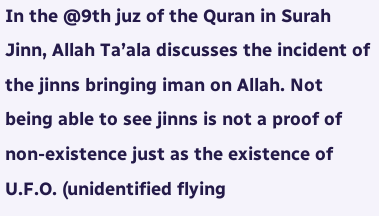In the @9th juz of the Quran in Surah Jinn, Allah Ta’ala discusses the incident of the jinns bringing iman on Allah. Not being able to see jinns is not a proof of non-existence just as the existence of U.F.O. (unidentified flying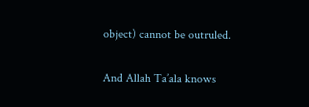object) cannot be outruled.

And Allah Ta’ala knows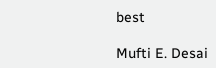best

Mufti E. Desai